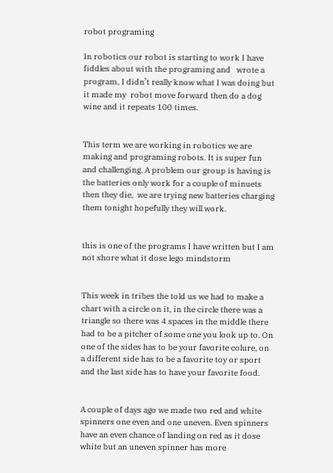robot programing

In robotics our robot is starting to work I have fiddles about with the programing and   wrote a program, I didn’t really know what I was doing but it made my  robot move forward then do a dog wine and it repeats 100 times.


This term we are working in robotics we are making and programing robots. It is super fun and challenging. A problem our group is having is the batteries only work for a couple of minuets then they die,  we are trying new batteries charging them tonight hopefully they will work.


this is one of the programs I have written but I am not shore what it dose lego mindstorm


This week in tribes the told us we had to make a chart with a circle on it, in the circle there was a triangle so there was 4 spaces in the middle there had to be a pitcher of some one you look up to. On one of the sides has to be your favorite colure, on a different side has to be a favorite toy or sport and the last side has to have your favorite food.


A couple of days ago we made two red and white spinners one even and one uneven. Even spinners have an even chance of landing on red as it dose white but an uneven spinner has more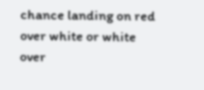chance landing on red over white or white over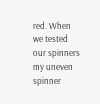red. When we tested our spinners my uneven spinner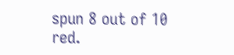spun 8 out of 10 red.